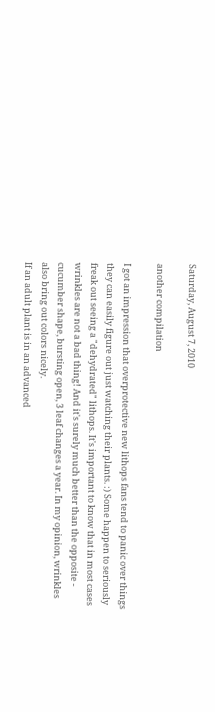Saturday, August 7, 2010

another compilation

I got an impression that overprotective new lithops fans tend to panic over things they can easily figure out just watching their plants. :) Some happen to seriously freak out seeing a "dehydrated" lithops. It's important to know that in most cases wrinkles are not a bad thing! And it's surely much better than the opposite - cucumber shape, bursting open, 3 leaf changes a year. In my opinion, wrinkles also bring out colors nicely.
If an adult plant is in an advanced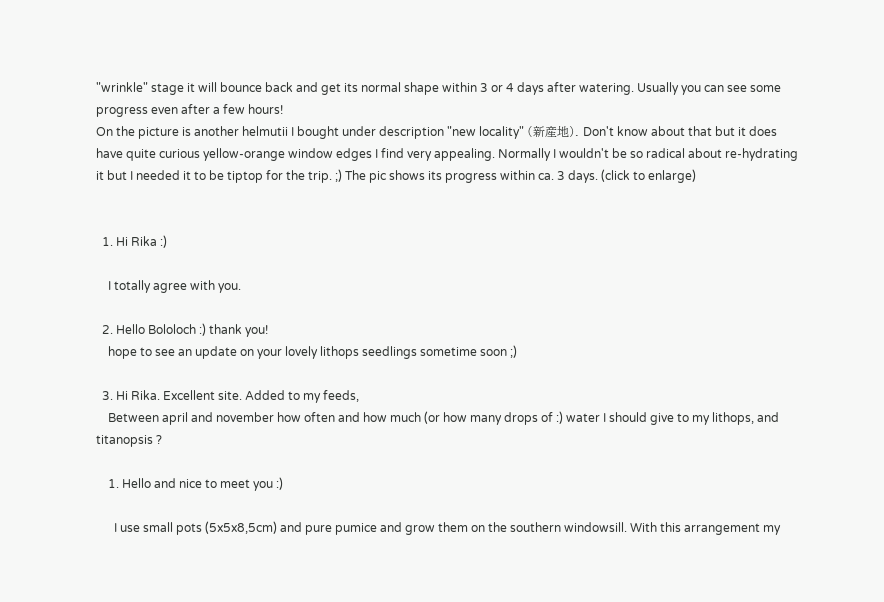"wrinkle" stage it will bounce back and get its normal shape within 3 or 4 days after watering. Usually you can see some progress even after a few hours!
On the picture is another helmutii I bought under description "new locality" (新産地). Don't know about that but it does have quite curious yellow-orange window edges I find very appealing. Normally I wouldn't be so radical about re-hydrating it but I needed it to be tiptop for the trip. ;) The pic shows its progress within ca. 3 days. (click to enlarge)


  1. Hi Rika :)

    I totally agree with you.

  2. Hello Bololoch :) thank you!
    hope to see an update on your lovely lithops seedlings sometime soon ;)

  3. Hi Rika. Excellent site. Added to my feeds,
    Between april and november how often and how much (or how many drops of :) water I should give to my lithops, and titanopsis ?

    1. Hello and nice to meet you :)

      I use small pots (5x5x8,5cm) and pure pumice and grow them on the southern windowsill. With this arrangement my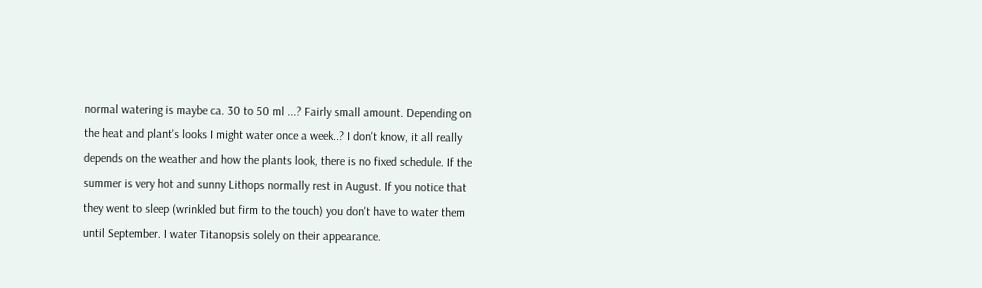normal watering is maybe ca. 30 to 50 ml ...? Fairly small amount. Depending on the heat and plant's looks I might water once a week..? I don't know, it all really depends on the weather and how the plants look, there is no fixed schedule. If the summer is very hot and sunny Lithops normally rest in August. If you notice that they went to sleep (wrinkled but firm to the touch) you don't have to water them until September. I water Titanopsis solely on their appearance.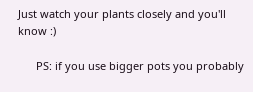Just watch your plants closely and you'll know :)

      PS: if you use bigger pots you probably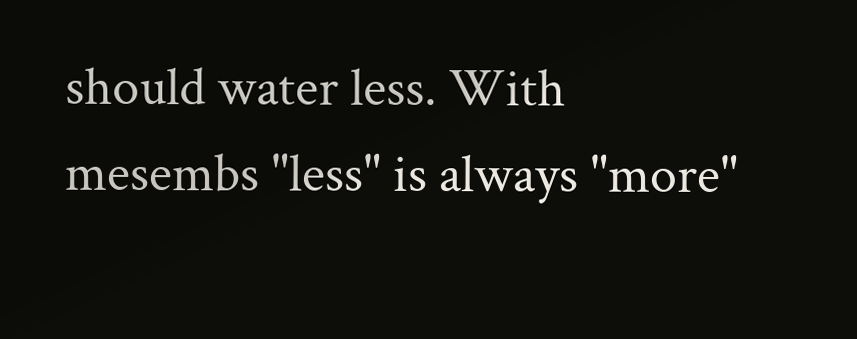should water less. With mesembs "less" is always "more"